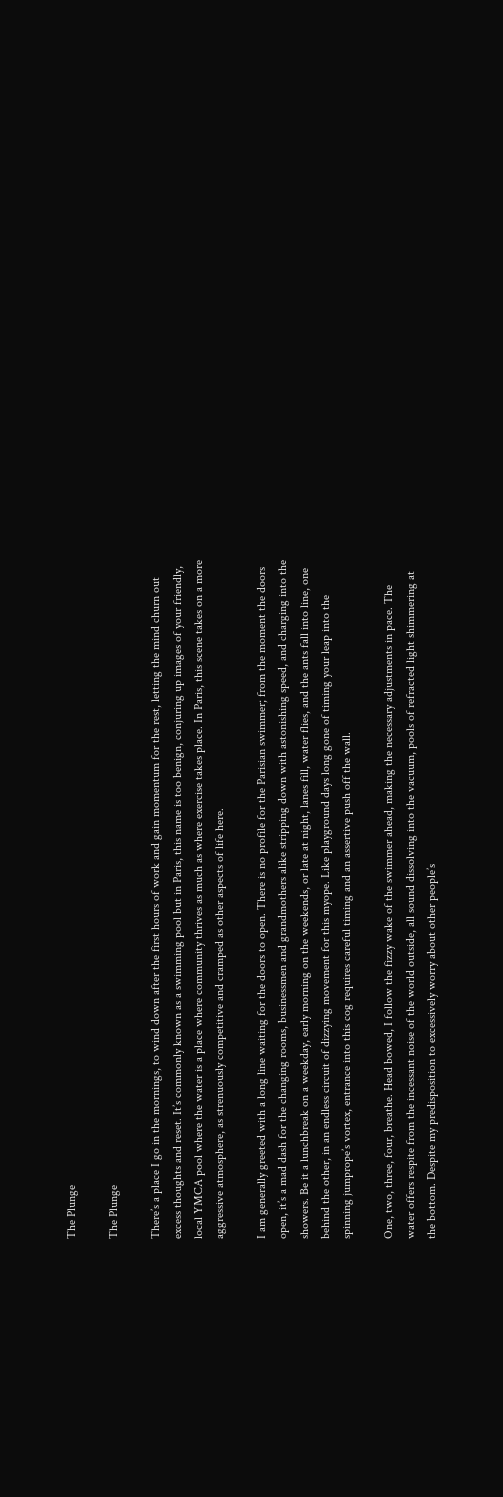The Plunge

The Plunge

There’s a place I go in the mornings, to wind down after the first hours of work and gain momentum for the rest, letting the mind churn out excess thoughts and reset. It’s commonly known as a swimming pool but in Paris, this name is too benign, conjuring up images of your friendly, local YMCA pool where the water is a place where community thrives as much as where exercise takes place. In Paris, this scene takes on a more aggressive atmosphere, as strenuously competitive and cramped as other aspects of life here.

I am generally greeted with a long line waiting for the doors to open. There is no profile for the Parisian swimmer; from the moment the doors open, it’s a mad dash for the changing rooms, businessmen and grandmothers alike stripping down with astonishing speed, and charging into the showers. Be it a lunchbreak on a weekday, early morning on the weekends, or late at night, lanes fill, water flies, and the ants fall into line, one behind the other, in an endless circuit of dizzying movement for this myope. Like playground days long gone of timing your leap into the spinning jumprope’s vortex, entrance into this cog requires careful timing and an assertive push off the wall.

One, two, three, four, breathe. Head bowed, I follow the fizzy wake of the swimmer ahead, making the necessary adjustments in pace. The water offers respite from the incessant noise of the world outside, all sound dissolving into the vacuum, pools of refracted light shimmering at the bottom. Despite my predisposition to excessively worry about other people’s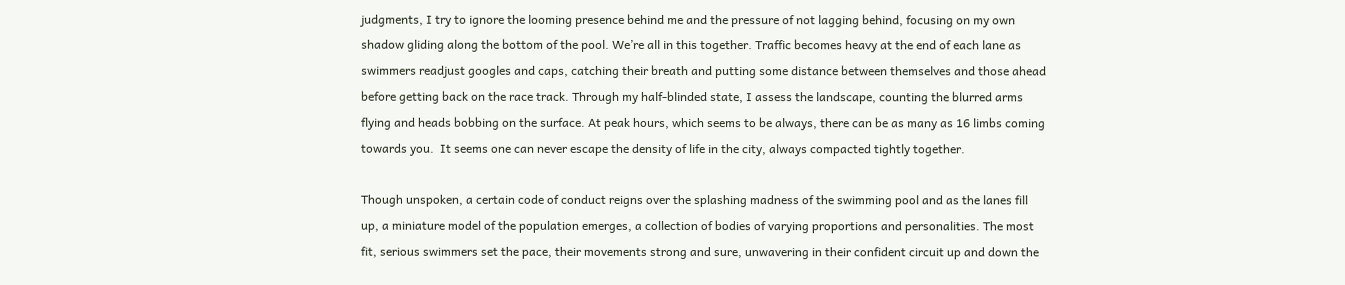judgments, I try to ignore the looming presence behind me and the pressure of not lagging behind, focusing on my own shadow gliding along the bottom of the pool. We’re all in this together. Traffic becomes heavy at the end of each lane as swimmers readjust googles and caps, catching their breath and putting some distance between themselves and those ahead before getting back on the race track. Through my half-blinded state, I assess the landscape, counting the blurred arms flying and heads bobbing on the surface. At peak hours, which seems to be always, there can be as many as 16 limbs coming towards you.  It seems one can never escape the density of life in the city, always compacted tightly together.

Though unspoken, a certain code of conduct reigns over the splashing madness of the swimming pool and as the lanes fill up, a miniature model of the population emerges, a collection of bodies of varying proportions and personalities. The most fit, serious swimmers set the pace, their movements strong and sure, unwavering in their confident circuit up and down the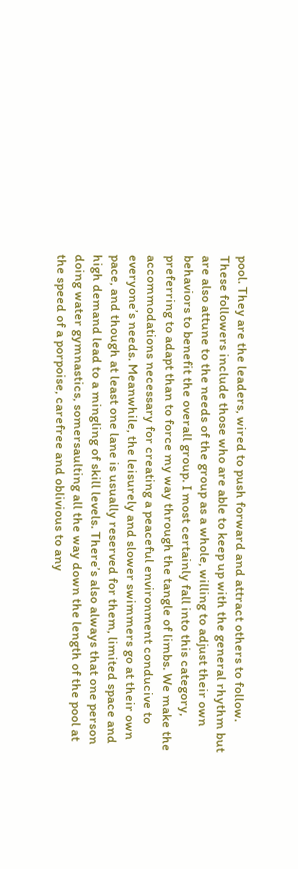pool. They are the leaders, wired to push forward and attract others to follow. These followers include those who are able to keep up with the general rhythm but are also attune to the needs of the group as a whole, willing to adjust their own behaviors to benefit the overall group. I most certainly fall into this category, preferring to adapt than to force my way through the tangle of limbs. We make the accommodations necessary for creating a peaceful environment conducive to everyone’s needs. Meanwhile, the leisurely and slower swimmers go at their own pace, and though at least one lane is usually reserved for them, limited space and high demand lead to a mingling of skill levels. There’s also always that one person doing water gymnastics, somersaulting all the way down the length of the pool at the speed of a porpoise, carefree and oblivious to any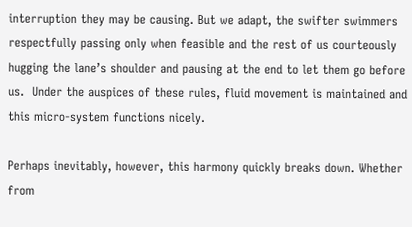interruption they may be causing. But we adapt, the swifter swimmers  respectfully passing only when feasible and the rest of us courteously hugging the lane’s shoulder and pausing at the end to let them go before us.  Under the auspices of these rules, fluid movement is maintained and this micro-system functions nicely.

Perhaps inevitably, however, this harmony quickly breaks down. Whether from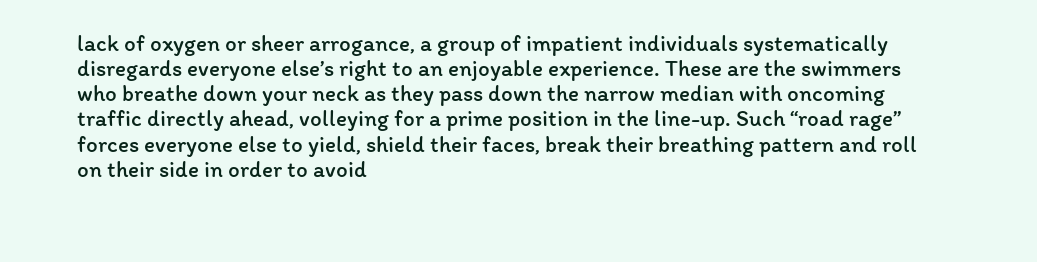lack of oxygen or sheer arrogance, a group of impatient individuals systematically disregards everyone else’s right to an enjoyable experience. These are the swimmers who breathe down your neck as they pass down the narrow median with oncoming traffic directly ahead, volleying for a prime position in the line-up. Such “road rage” forces everyone else to yield, shield their faces, break their breathing pattern and roll on their side in order to avoid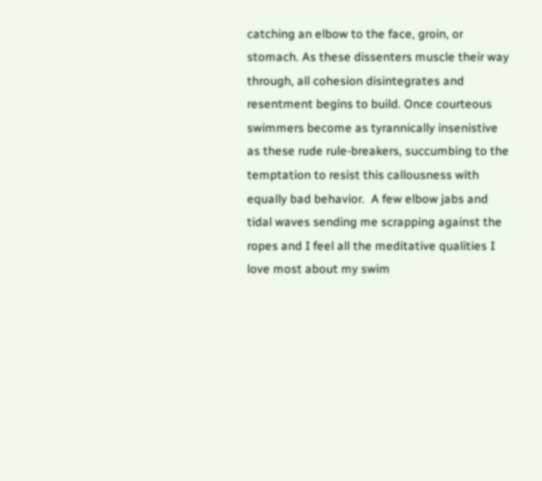catching an elbow to the face, groin, or stomach. As these dissenters muscle their way through, all cohesion disintegrates and resentment begins to build. Once courteous swimmers become as tyrannically insenistive as these rude rule-breakers, succumbing to the temptation to resist this callousness with equally bad behavior.  A few elbow jabs and tidal waves sending me scrapping against the ropes and I feel all the meditative qualities I love most about my swim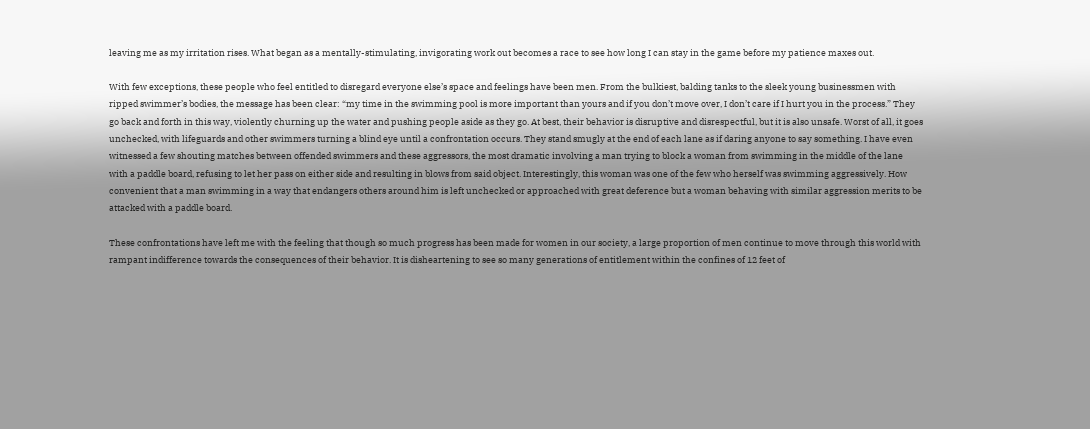leaving me as my irritation rises. What began as a mentally-stimulating, invigorating work out becomes a race to see how long I can stay in the game before my patience maxes out.

With few exceptions, these people who feel entitled to disregard everyone else’s space and feelings have been men. From the bulkiest, balding tanks to the sleek young businessmen with ripped swimmer’s bodies, the message has been clear: “my time in the swimming pool is more important than yours and if you don’t move over, I don’t care if I hurt you in the process.” They go back and forth in this way, violently churning up the water and pushing people aside as they go. At best, their behavior is disruptive and disrespectful, but it is also unsafe. Worst of all, it goes unchecked, with lifeguards and other swimmers turning a blind eye until a confrontation occurs. They stand smugly at the end of each lane as if daring anyone to say something. I have even witnessed a few shouting matches between offended swimmers and these aggressors, the most dramatic involving a man trying to block a woman from swimming in the middle of the lane with a paddle board, refusing to let her pass on either side and resulting in blows from said object. Interestingly, this woman was one of the few who herself was swimming aggressively. How convenient that a man swimming in a way that endangers others around him is left unchecked or approached with great deference but a woman behaving with similar aggression merits to be attacked with a paddle board.

These confrontations have left me with the feeling that though so much progress has been made for women in our society, a large proportion of men continue to move through this world with rampant indifference towards the consequences of their behavior. It is disheartening to see so many generations of entitlement within the confines of 12 feet of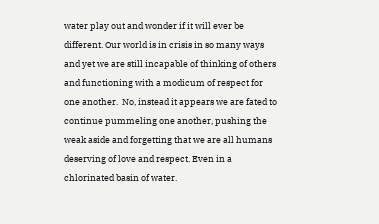water play out and wonder if it will ever be different. Our world is in crisis in so many ways and yet we are still incapable of thinking of others and functioning with a modicum of respect for one another.  No, instead it appears we are fated to continue pummeling one another, pushing the weak aside and forgetting that we are all humans deserving of love and respect. Even in a chlorinated basin of water.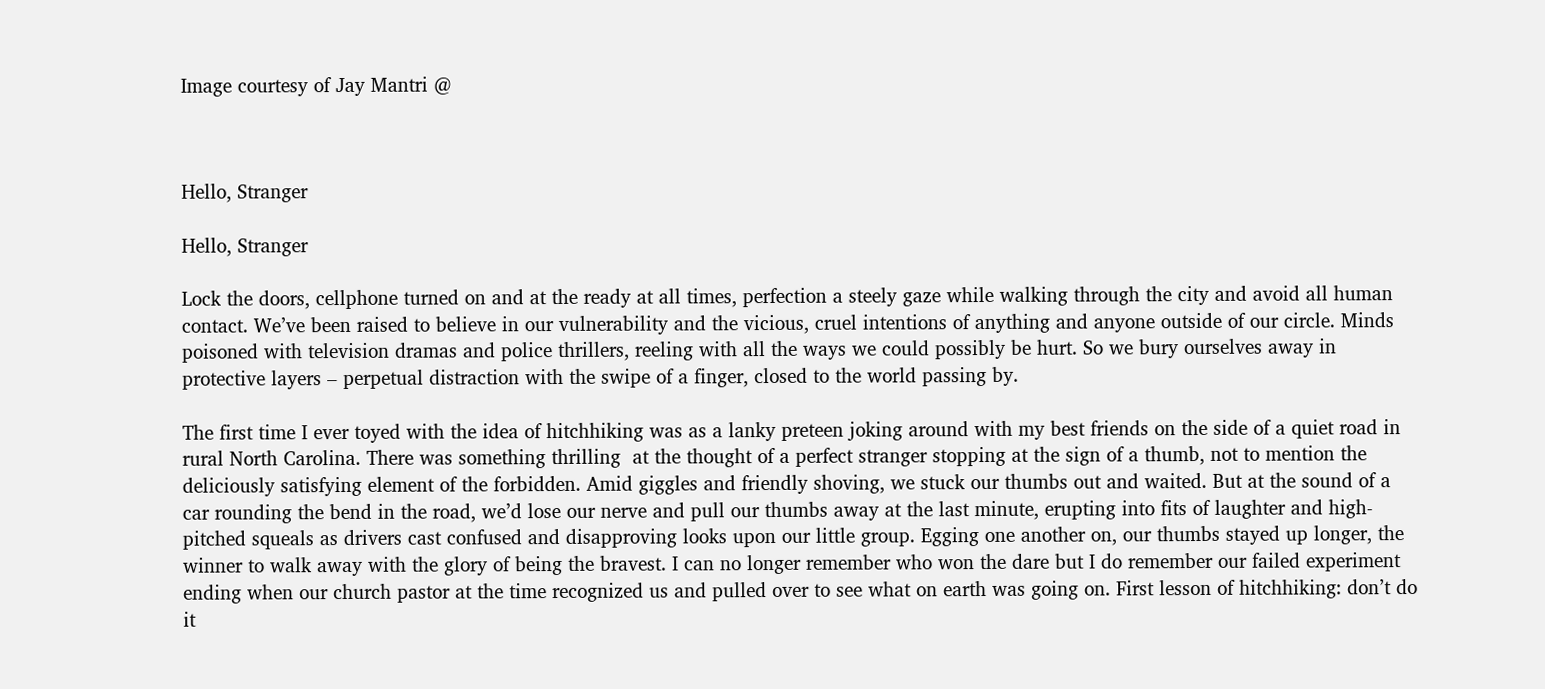Image courtesy of Jay Mantri @



Hello, Stranger

Hello, Stranger

Lock the doors, cellphone turned on and at the ready at all times, perfection a steely gaze while walking through the city and avoid all human contact. We’ve been raised to believe in our vulnerability and the vicious, cruel intentions of anything and anyone outside of our circle. Minds poisoned with television dramas and police thrillers, reeling with all the ways we could possibly be hurt. So we bury ourselves away in protective layers – perpetual distraction with the swipe of a finger, closed to the world passing by.

The first time I ever toyed with the idea of hitchhiking was as a lanky preteen joking around with my best friends on the side of a quiet road in rural North Carolina. There was something thrilling  at the thought of a perfect stranger stopping at the sign of a thumb, not to mention the deliciously satisfying element of the forbidden. Amid giggles and friendly shoving, we stuck our thumbs out and waited. But at the sound of a car rounding the bend in the road, we’d lose our nerve and pull our thumbs away at the last minute, erupting into fits of laughter and high-pitched squeals as drivers cast confused and disapproving looks upon our little group. Egging one another on, our thumbs stayed up longer, the winner to walk away with the glory of being the bravest. I can no longer remember who won the dare but I do remember our failed experiment ending when our church pastor at the time recognized us and pulled over to see what on earth was going on. First lesson of hitchhiking: don’t do it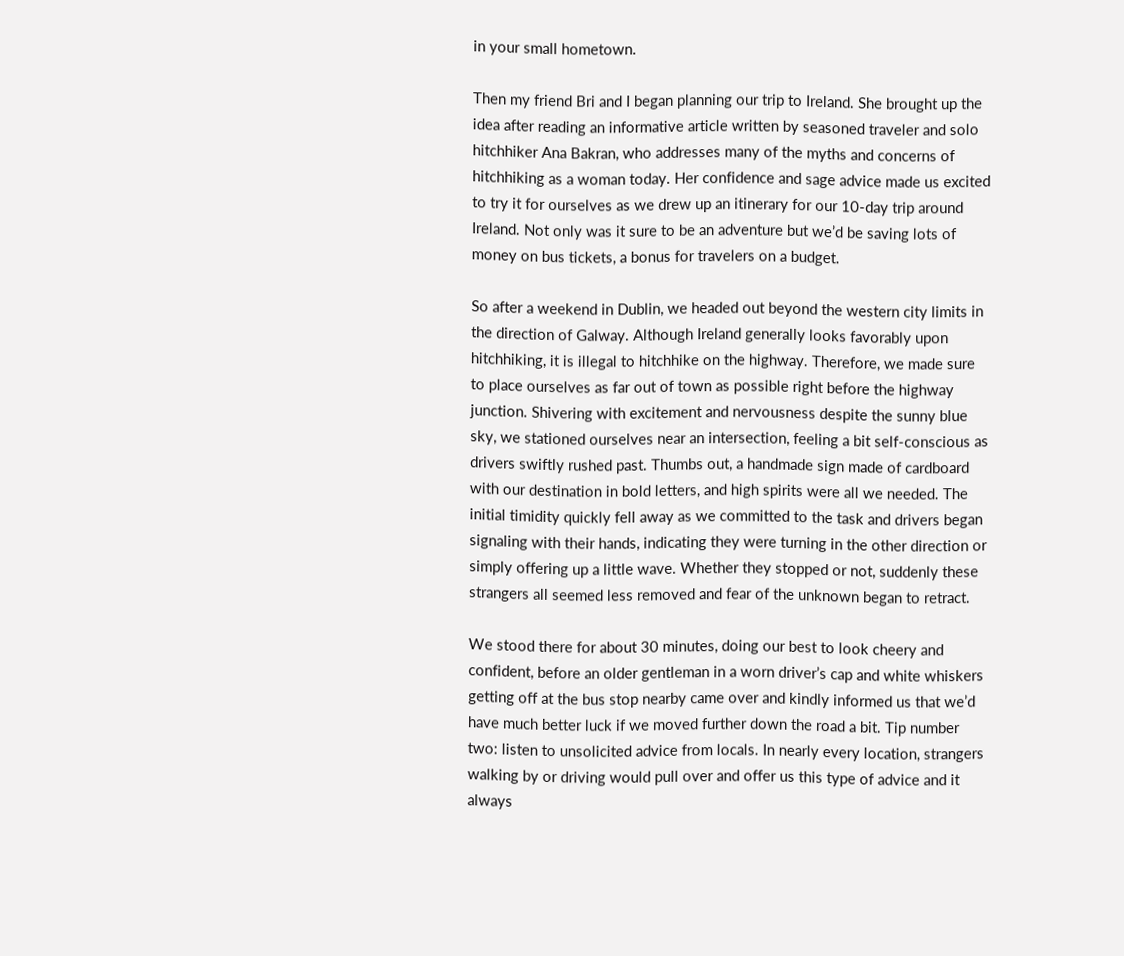in your small hometown.

Then my friend Bri and I began planning our trip to Ireland. She brought up the idea after reading an informative article written by seasoned traveler and solo hitchhiker Ana Bakran, who addresses many of the myths and concerns of hitchhiking as a woman today. Her confidence and sage advice made us excited to try it for ourselves as we drew up an itinerary for our 10-day trip around Ireland. Not only was it sure to be an adventure but we’d be saving lots of money on bus tickets, a bonus for travelers on a budget.

So after a weekend in Dublin, we headed out beyond the western city limits in the direction of Galway. Although Ireland generally looks favorably upon hitchhiking, it is illegal to hitchhike on the highway. Therefore, we made sure to place ourselves as far out of town as possible right before the highway junction. Shivering with excitement and nervousness despite the sunny blue sky, we stationed ourselves near an intersection, feeling a bit self-conscious as drivers swiftly rushed past. Thumbs out, a handmade sign made of cardboard with our destination in bold letters, and high spirits were all we needed. The initial timidity quickly fell away as we committed to the task and drivers began signaling with their hands, indicating they were turning in the other direction or simply offering up a little wave. Whether they stopped or not, suddenly these strangers all seemed less removed and fear of the unknown began to retract.

We stood there for about 30 minutes, doing our best to look cheery and confident, before an older gentleman in a worn driver’s cap and white whiskers getting off at the bus stop nearby came over and kindly informed us that we’d have much better luck if we moved further down the road a bit. Tip number two: listen to unsolicited advice from locals. In nearly every location, strangers walking by or driving would pull over and offer us this type of advice and it always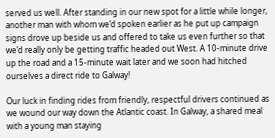served us well. After standing in our new spot for a little while longer, another man with whom we’d spoken earlier as he put up campaign signs drove up beside us and offered to take us even further so that we’d really only be getting traffic headed out West. A 10-minute drive up the road and a 15-minute wait later and we soon had hitched ourselves a direct ride to Galway!

Our luck in finding rides from friendly, respectful drivers continued as we wound our way down the Atlantic coast. In Galway, a shared meal with a young man staying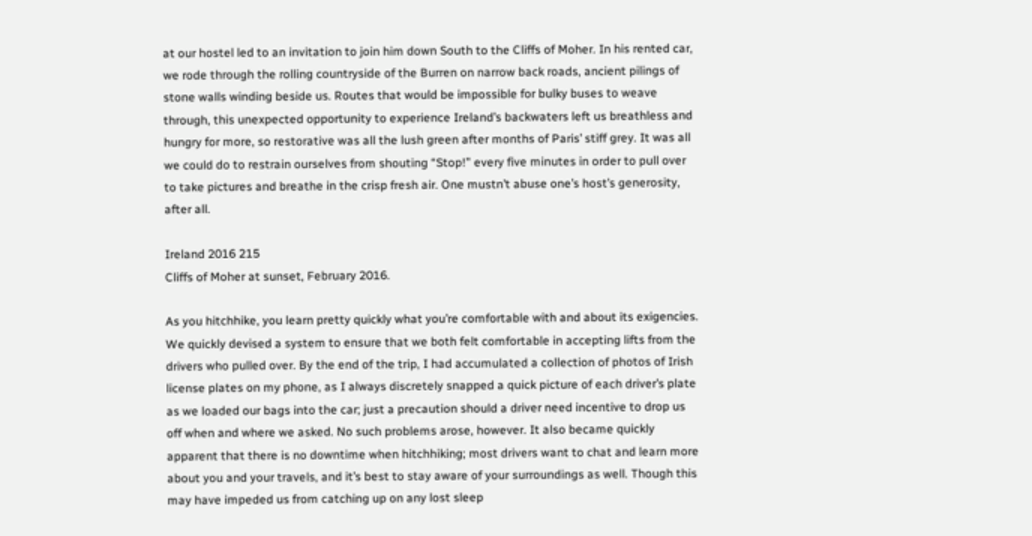at our hostel led to an invitation to join him down South to the Cliffs of Moher. In his rented car, we rode through the rolling countryside of the Burren on narrow back roads, ancient pilings of stone walls winding beside us. Routes that would be impossible for bulky buses to weave through, this unexpected opportunity to experience Ireland’s backwaters left us breathless and hungry for more, so restorative was all the lush green after months of Paris’ stiff grey. It was all we could do to restrain ourselves from shouting “Stop!” every five minutes in order to pull over to take pictures and breathe in the crisp fresh air. One mustn’t abuse one’s host’s generosity, after all.

Ireland 2016 215
Cliffs of Moher at sunset, February 2016.

As you hitchhike, you learn pretty quickly what you’re comfortable with and about its exigencies. We quickly devised a system to ensure that we both felt comfortable in accepting lifts from the drivers who pulled over. By the end of the trip, I had accumulated a collection of photos of Irish license plates on my phone, as I always discretely snapped a quick picture of each driver’s plate as we loaded our bags into the car; just a precaution should a driver need incentive to drop us off when and where we asked. No such problems arose, however. It also became quickly apparent that there is no downtime when hitchhiking; most drivers want to chat and learn more about you and your travels, and it’s best to stay aware of your surroundings as well. Though this may have impeded us from catching up on any lost sleep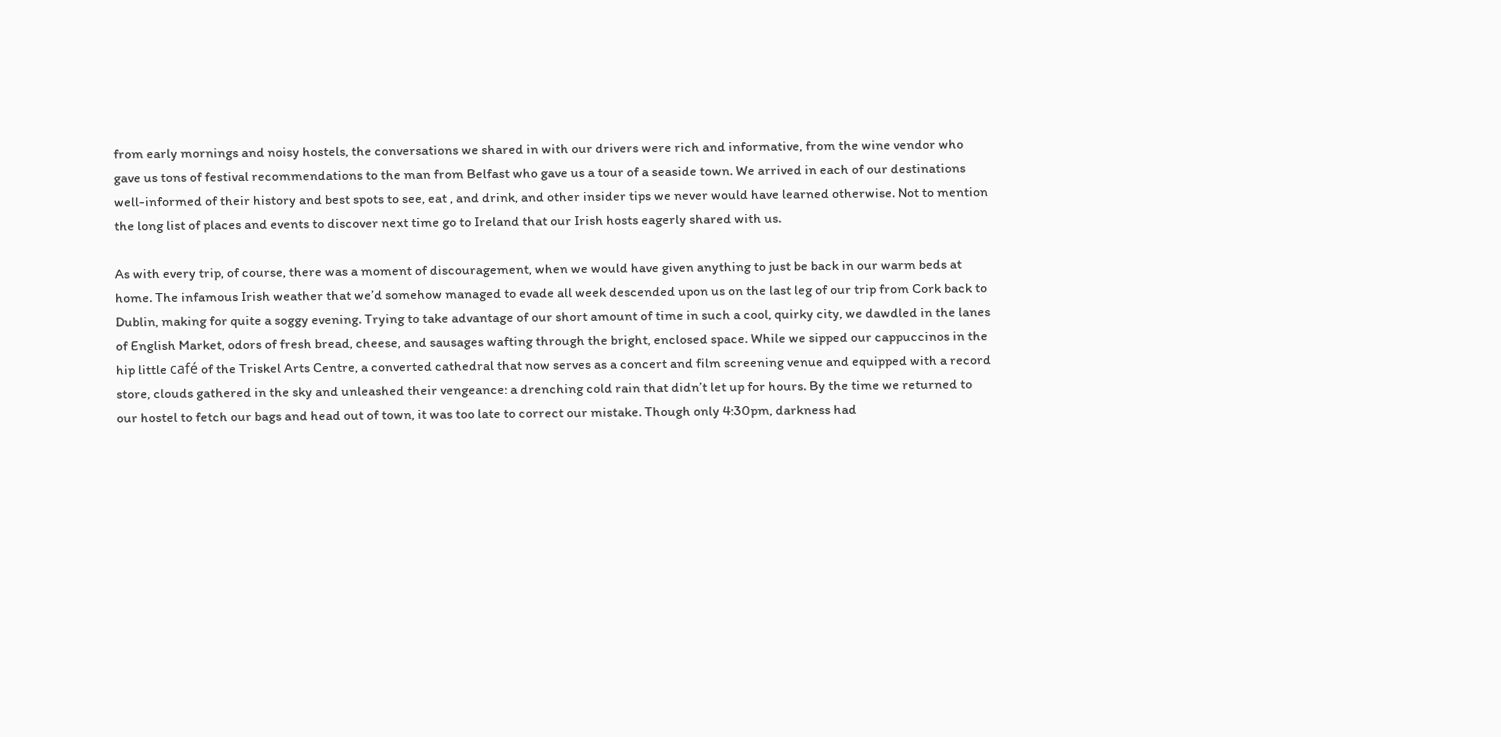from early mornings and noisy hostels, the conversations we shared in with our drivers were rich and informative, from the wine vendor who gave us tons of festival recommendations to the man from Belfast who gave us a tour of a seaside town. We arrived in each of our destinations well-informed of their history and best spots to see, eat , and drink, and other insider tips we never would have learned otherwise. Not to mention the long list of places and events to discover next time go to Ireland that our Irish hosts eagerly shared with us.

As with every trip, of course, there was a moment of discouragement, when we would have given anything to just be back in our warm beds at home. The infamous Irish weather that we’d somehow managed to evade all week descended upon us on the last leg of our trip from Cork back to Dublin, making for quite a soggy evening. Trying to take advantage of our short amount of time in such a cool, quirky city, we dawdled in the lanes of English Market, odors of fresh bread, cheese, and sausages wafting through the bright, enclosed space. While we sipped our cappuccinos in the hip little café of the Triskel Arts Centre, a converted cathedral that now serves as a concert and film screening venue and equipped with a record store, clouds gathered in the sky and unleashed their vengeance: a drenching cold rain that didn’t let up for hours. By the time we returned to our hostel to fetch our bags and head out of town, it was too late to correct our mistake. Though only 4:30pm, darkness had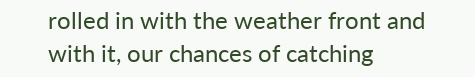rolled in with the weather front and with it, our chances of catching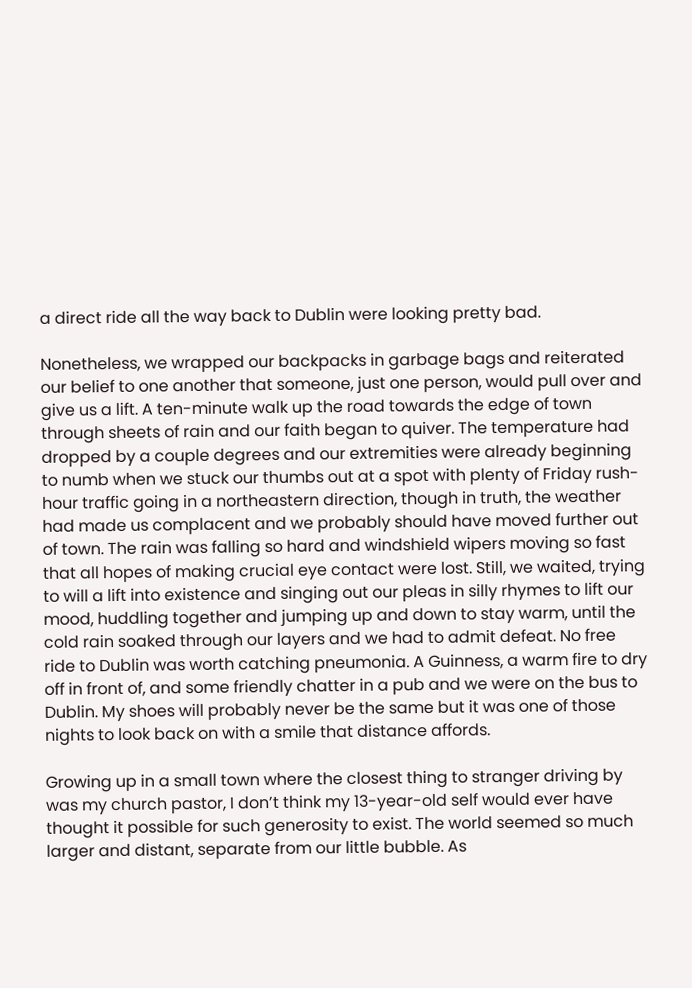a direct ride all the way back to Dublin were looking pretty bad.

Nonetheless, we wrapped our backpacks in garbage bags and reiterated our belief to one another that someone, just one person, would pull over and give us a lift. A ten-minute walk up the road towards the edge of town through sheets of rain and our faith began to quiver. The temperature had dropped by a couple degrees and our extremities were already beginning to numb when we stuck our thumbs out at a spot with plenty of Friday rush-hour traffic going in a northeastern direction, though in truth, the weather had made us complacent and we probably should have moved further out of town. The rain was falling so hard and windshield wipers moving so fast that all hopes of making crucial eye contact were lost. Still, we waited, trying to will a lift into existence and singing out our pleas in silly rhymes to lift our mood, huddling together and jumping up and down to stay warm, until the cold rain soaked through our layers and we had to admit defeat. No free ride to Dublin was worth catching pneumonia. A Guinness, a warm fire to dry off in front of, and some friendly chatter in a pub and we were on the bus to Dublin. My shoes will probably never be the same but it was one of those nights to look back on with a smile that distance affords.

Growing up in a small town where the closest thing to stranger driving by was my church pastor, I don’t think my 13-year-old self would ever have thought it possible for such generosity to exist. The world seemed so much larger and distant, separate from our little bubble. As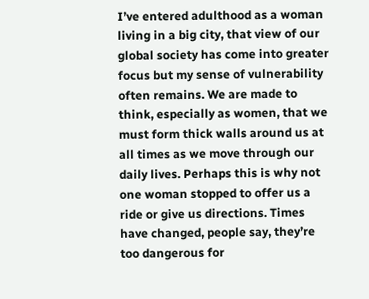I’ve entered adulthood as a woman living in a big city, that view of our global society has come into greater focus but my sense of vulnerability often remains. We are made to think, especially as women, that we must form thick walls around us at all times as we move through our daily lives. Perhaps this is why not one woman stopped to offer us a ride or give us directions. Times have changed, people say, they’re too dangerous for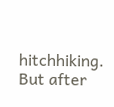hitchhiking. But after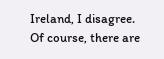Ireland, I disagree. Of course, there are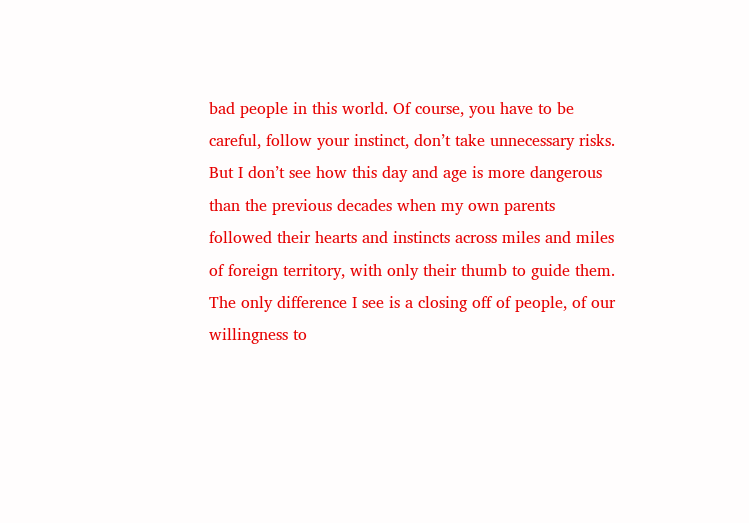bad people in this world. Of course, you have to be careful, follow your instinct, don’t take unnecessary risks. But I don’t see how this day and age is more dangerous than the previous decades when my own parents followed their hearts and instincts across miles and miles of foreign territory, with only their thumb to guide them. The only difference I see is a closing off of people, of our willingness to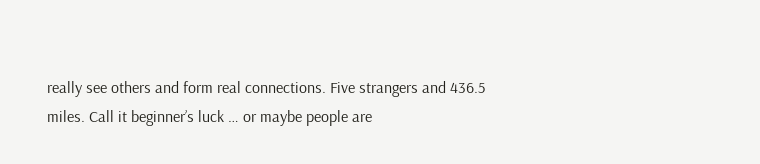really see others and form real connections. Five strangers and 436.5 miles. Call it beginner’s luck … or maybe people are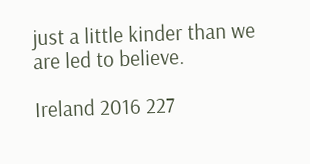just a little kinder than we are led to believe.

Ireland 2016 227